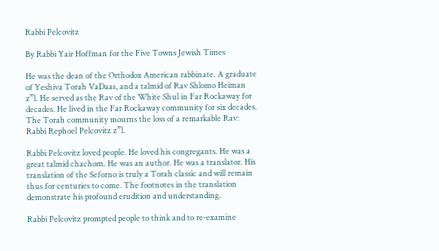Rabbi Pelcovitz

By Rabbi Yair Hoffman for the Five Towns Jewish Times

He was the dean of the Orthodox American rabbinate. A graduate of Yeshiva Torah VaDaas, and a talmid of Rav Shlomo Heiman z”l. He served as the Rav of the White Shul in Far Rockaway for decades. He lived in the Far Rockaway community for six decades. The Torah community mourns the loss of a remarkable Rav: Rabbi Rephoel Pelcovitz z”l.

Rabbi Pelcovitz loved people. He loved his congregants. He was a great talmid chachom. He was an author. He was a translator. His translation of the Seforno is truly a Torah classic and will remain thus for centuries to come. The footnotes in the translation demonstrate his profound erudition and understanding.

Rabbi Pelcovitz prompted people to think and to re-examine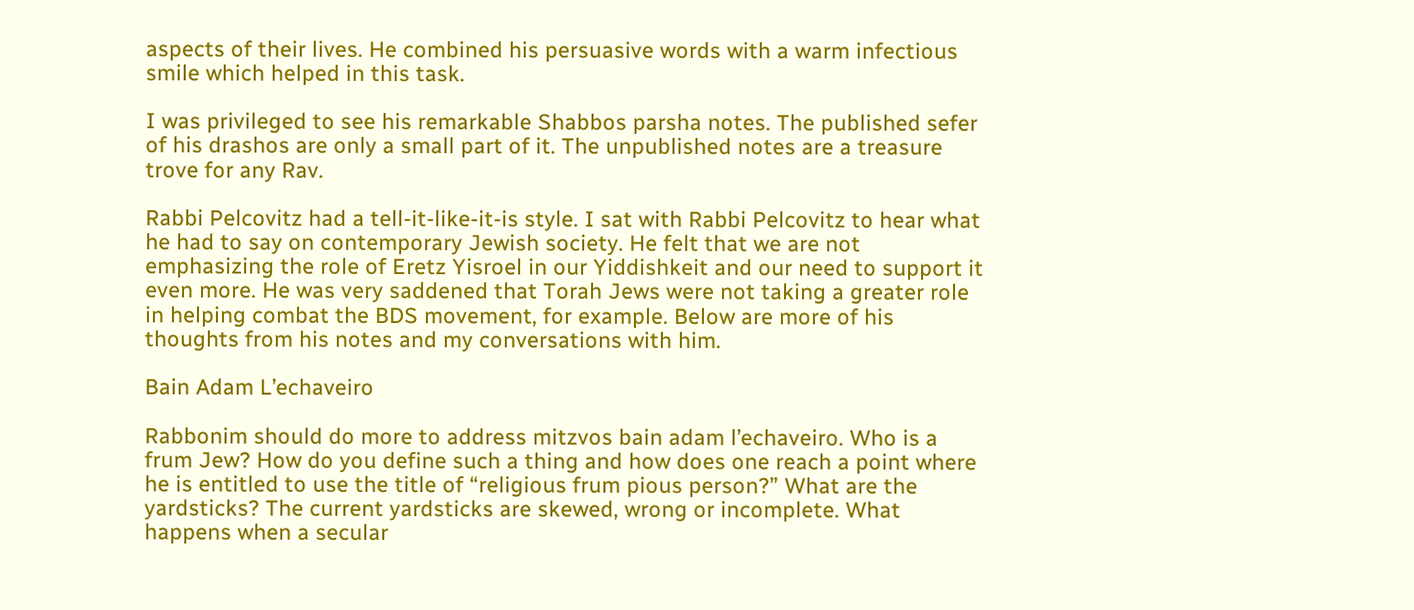aspects of their lives. He combined his persuasive words with a warm infectious smile which helped in this task.

I was privileged to see his remarkable Shabbos parsha notes. The published sefer of his drashos are only a small part of it. The unpublished notes are a treasure trove for any Rav.

Rabbi Pelcovitz had a tell-it-like-it-is style. I sat with Rabbi Pelcovitz to hear what he had to say on contemporary Jewish society. He felt that we are not emphasizing the role of Eretz Yisroel in our Yiddishkeit and our need to support it even more. He was very saddened that Torah Jews were not taking a greater role in helping combat the BDS movement, for example. Below are more of his thoughts from his notes and my conversations with him.

Bain Adam L’echaveiro

Rabbonim should do more to address mitzvos bain adam l’echaveiro. Who is a frum Jew? How do you define such a thing and how does one reach a point where he is entitled to use the title of “religious frum pious person?” What are the yardsticks? The current yardsticks are skewed, wrong or incomplete. What happens when a secular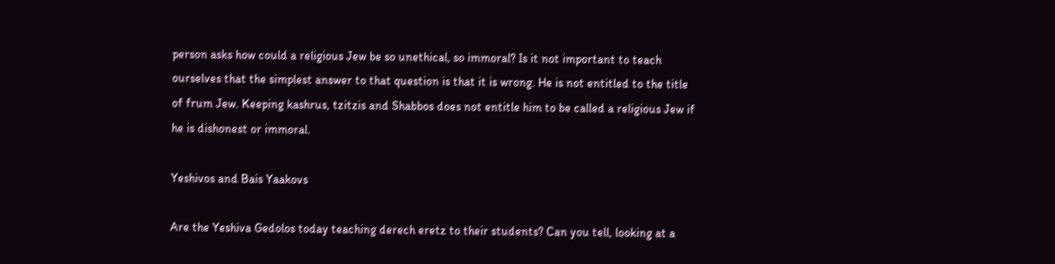person asks how could a religious Jew be so unethical, so immoral? Is it not important to teach ourselves that the simplest answer to that question is that it is wrong. He is not entitled to the title of frum Jew. Keeping kashrus, tzitzis and Shabbos does not entitle him to be called a religious Jew if he is dishonest or immoral.

Yeshivos and Bais Yaakovs

Are the Yeshiva Gedolos today teaching derech eretz to their students? Can you tell, looking at a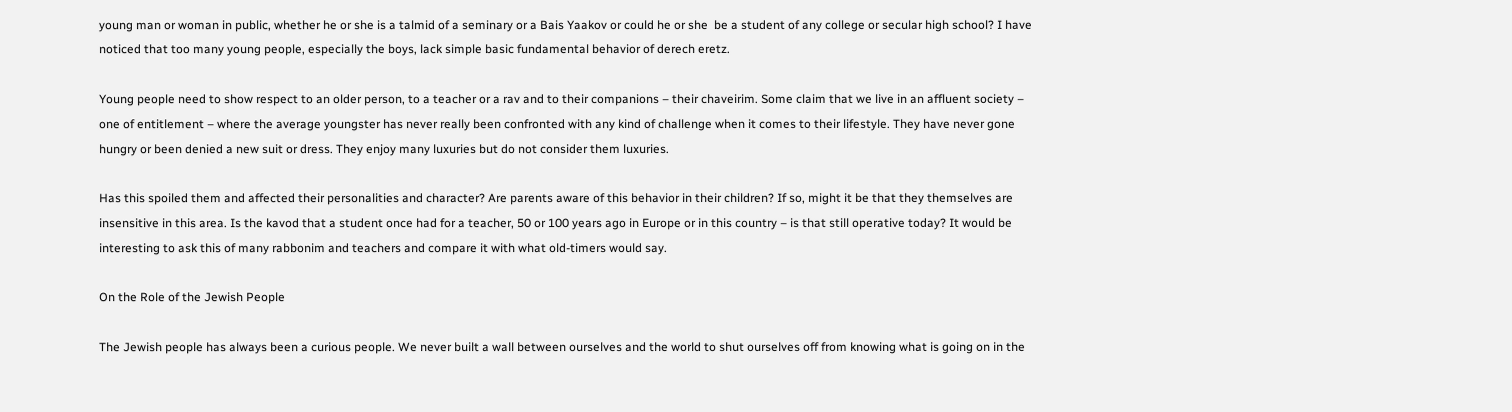young man or woman in public, whether he or she is a talmid of a seminary or a Bais Yaakov or could he or she  be a student of any college or secular high school? I have noticed that too many young people, especially the boys, lack simple basic fundamental behavior of derech eretz.

Young people need to show respect to an older person, to a teacher or a rav and to their companions – their chaveirim. Some claim that we live in an affluent society – one of entitlement – where the average youngster has never really been confronted with any kind of challenge when it comes to their lifestyle. They have never gone hungry or been denied a new suit or dress. They enjoy many luxuries but do not consider them luxuries.

Has this spoiled them and affected their personalities and character? Are parents aware of this behavior in their children? If so, might it be that they themselves are insensitive in this area. Is the kavod that a student once had for a teacher, 50 or 100 years ago in Europe or in this country – is that still operative today? It would be interesting to ask this of many rabbonim and teachers and compare it with what old-timers would say.

On the Role of the Jewish People

The Jewish people has always been a curious people. We never built a wall between ourselves and the world to shut ourselves off from knowing what is going on in the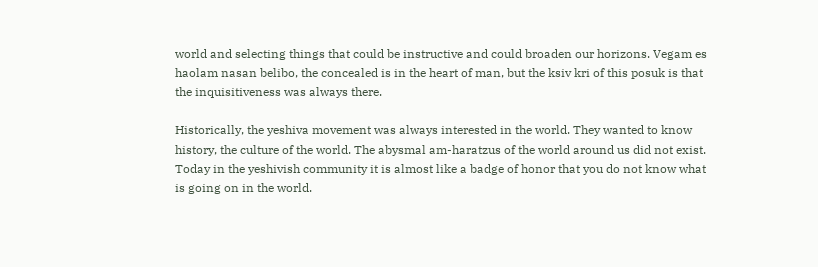world and selecting things that could be instructive and could broaden our horizons. Vegam es haolam nasan belibo, the concealed is in the heart of man, but the ksiv kri of this posuk is that the inquisitiveness was always there.

Historically, the yeshiva movement was always interested in the world. They wanted to know history, the culture of the world. The abysmal am-haratzus of the world around us did not exist. Today in the yeshivish community it is almost like a badge of honor that you do not know what is going on in the world.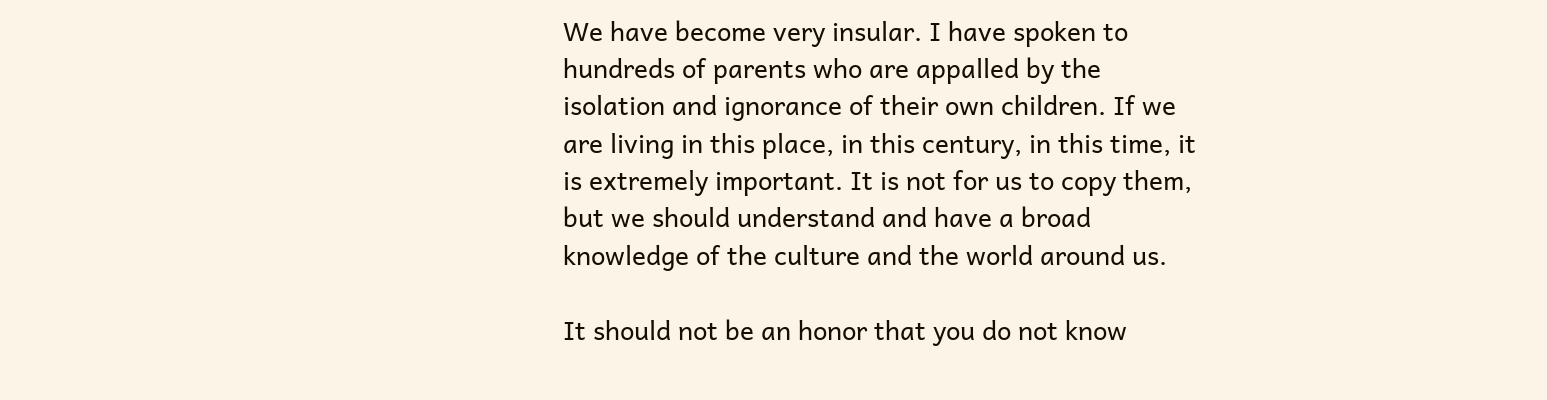We have become very insular. I have spoken to hundreds of parents who are appalled by the isolation and ignorance of their own children. If we are living in this place, in this century, in this time, it is extremely important. It is not for us to copy them, but we should understand and have a broad knowledge of the culture and the world around us.

It should not be an honor that you do not know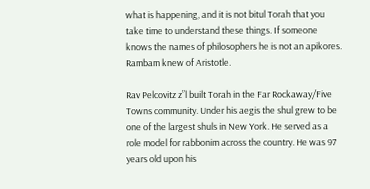what is happening, and it is not bitul Torah that you take time to understand these things. If someone knows the names of philosophers he is not an apikores. Rambam knew of Aristotle.

Rav Pelcovitz z”l built Torah in the Far Rockaway/Five Towns community. Under his aegis the shul grew to be one of the largest shuls in New York. He served as a role model for rabbonim across the country. He was 97 years old upon his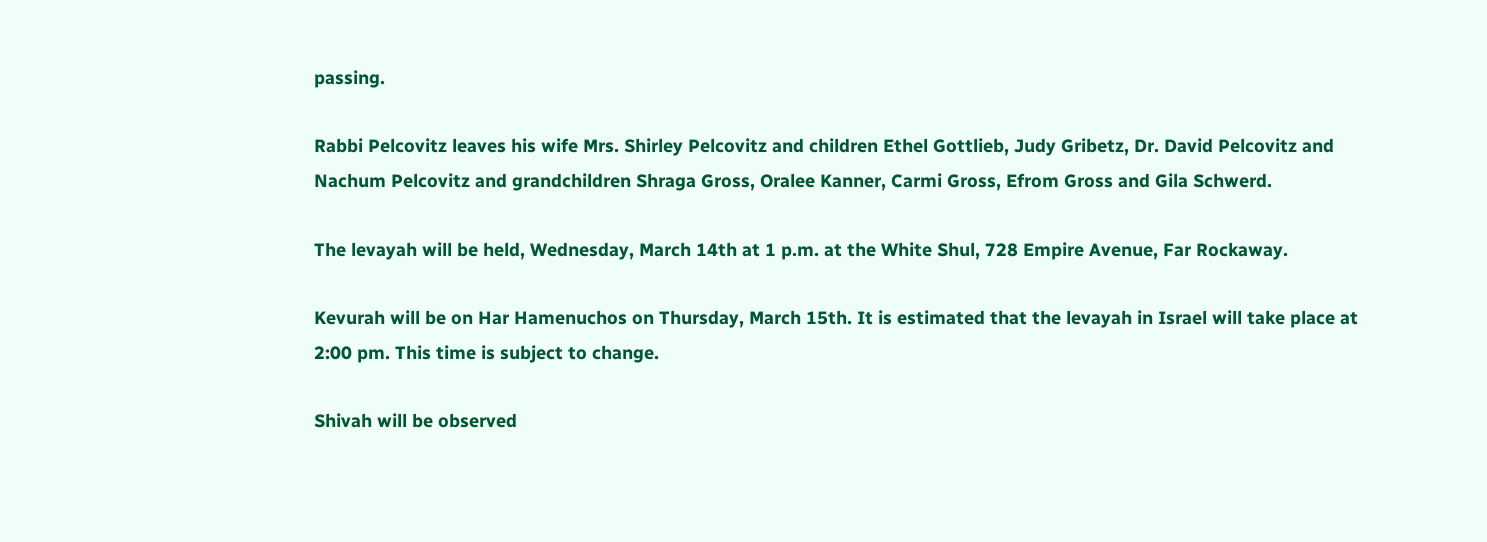passing.

Rabbi Pelcovitz leaves his wife Mrs. Shirley Pelcovitz and children Ethel Gottlieb, Judy Gribetz, Dr. David Pelcovitz and Nachum Pelcovitz and grandchildren Shraga Gross, Oralee Kanner, Carmi Gross, Efrom Gross and Gila Schwerd.

The levayah will be held, Wednesday, March 14th at 1 p.m. at the White Shul, 728 Empire Avenue, Far Rockaway.

Kevurah will be on Har Hamenuchos on Thursday, March 15th. It is estimated that the levayah in Israel will take place at 2:00 pm. This time is subject to change.

Shivah will be observed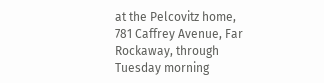at the Pelcovitz home, 781 Caffrey Avenue, Far Rockaway, through Tuesday morning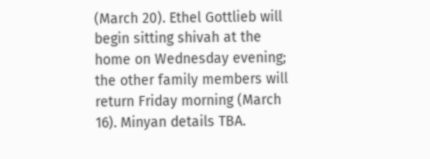(March 20). Ethel Gottlieb will begin sitting shivah at the home on Wednesday evening; the other family members will return Friday morning (March 16). Minyan details TBA.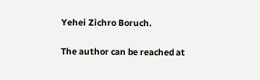Yehei Zichro Boruch.

The author can be reached at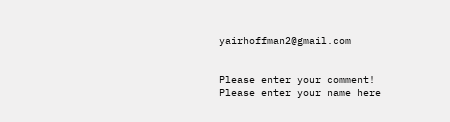yairhoffman2@gmail.com


Please enter your comment!
Please enter your name here